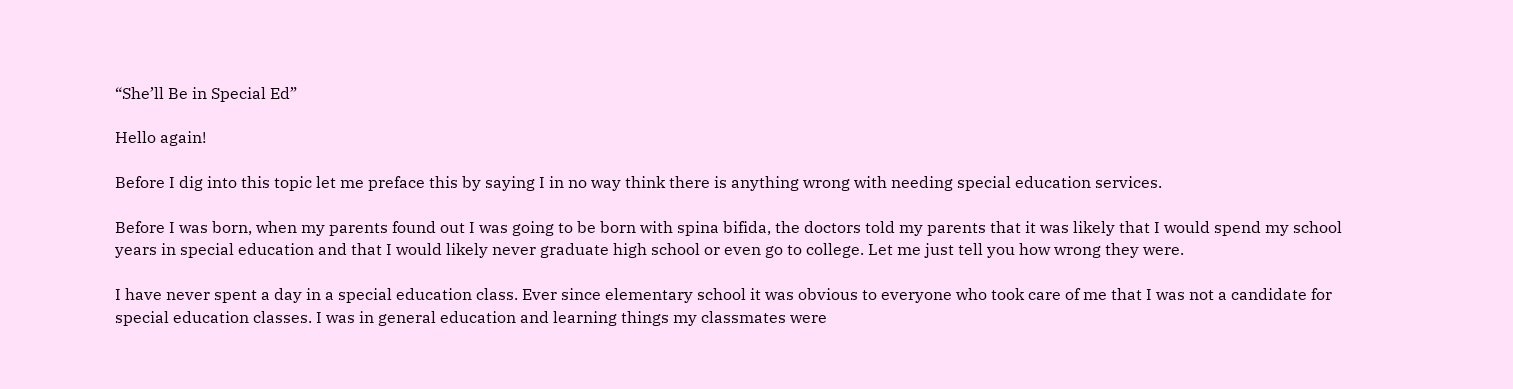“She’ll Be in Special Ed”

Hello again!

Before I dig into this topic let me preface this by saying I in no way think there is anything wrong with needing special education services.

Before I was born, when my parents found out I was going to be born with spina bifida, the doctors told my parents that it was likely that I would spend my school years in special education and that I would likely never graduate high school or even go to college. Let me just tell you how wrong they were.

I have never spent a day in a special education class. Ever since elementary school it was obvious to everyone who took care of me that I was not a candidate for special education classes. I was in general education and learning things my classmates were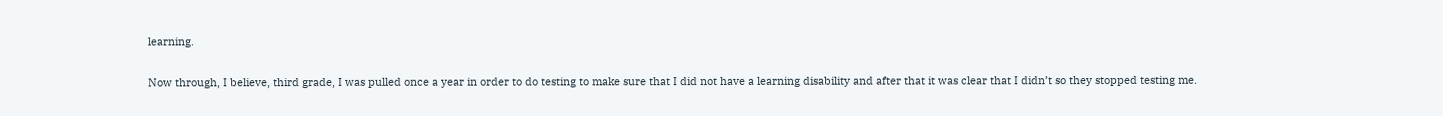learning.

Now through, I believe, third grade, I was pulled once a year in order to do testing to make sure that I did not have a learning disability and after that it was clear that I didn’t so they stopped testing me.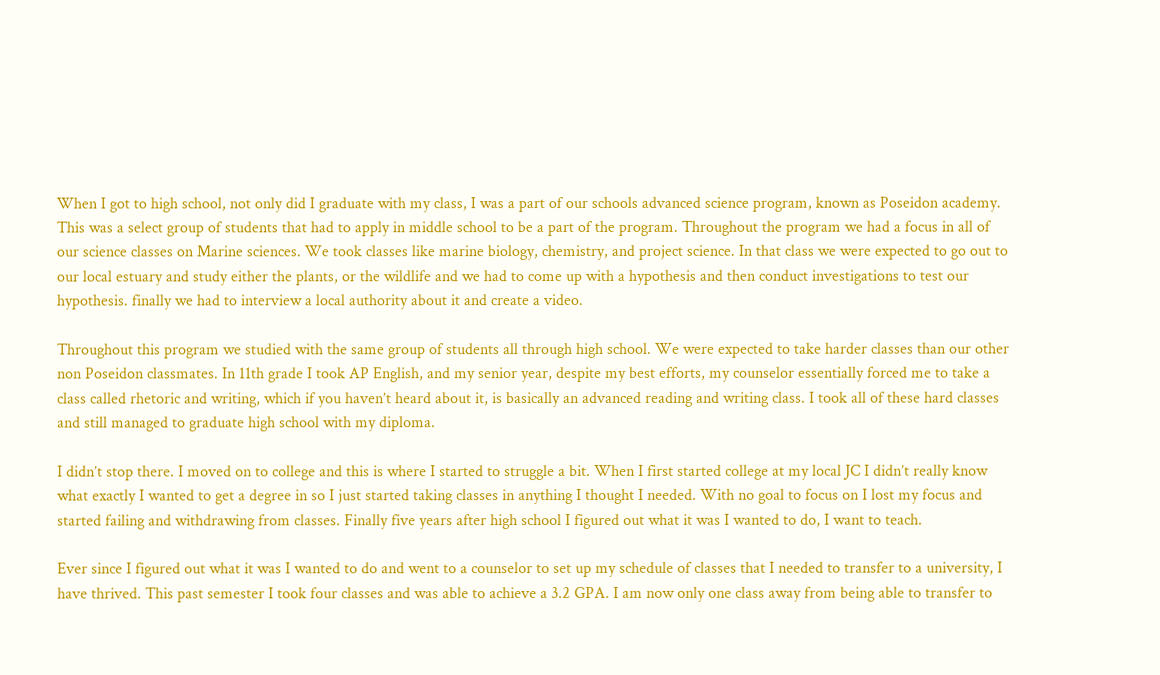When I got to high school, not only did I graduate with my class, I was a part of our schools advanced science program, known as Poseidon academy. This was a select group of students that had to apply in middle school to be a part of the program. Throughout the program we had a focus in all of our science classes on Marine sciences. We took classes like marine biology, chemistry, and project science. In that class we were expected to go out to our local estuary and study either the plants, or the wildlife and we had to come up with a hypothesis and then conduct investigations to test our hypothesis. finally we had to interview a local authority about it and create a video.

Throughout this program we studied with the same group of students all through high school. We were expected to take harder classes than our other non Poseidon classmates. In 11th grade I took AP English, and my senior year, despite my best efforts, my counselor essentially forced me to take a class called rhetoric and writing, which if you haven’t heard about it, is basically an advanced reading and writing class. I took all of these hard classes and still managed to graduate high school with my diploma.

I didn’t stop there. I moved on to college and this is where I started to struggle a bit. When I first started college at my local JC I didn’t really know what exactly I wanted to get a degree in so I just started taking classes in anything I thought I needed. With no goal to focus on I lost my focus and started failing and withdrawing from classes. Finally five years after high school I figured out what it was I wanted to do, I want to teach.

Ever since I figured out what it was I wanted to do and went to a counselor to set up my schedule of classes that I needed to transfer to a university, I have thrived. This past semester I took four classes and was able to achieve a 3.2 GPA. I am now only one class away from being able to transfer to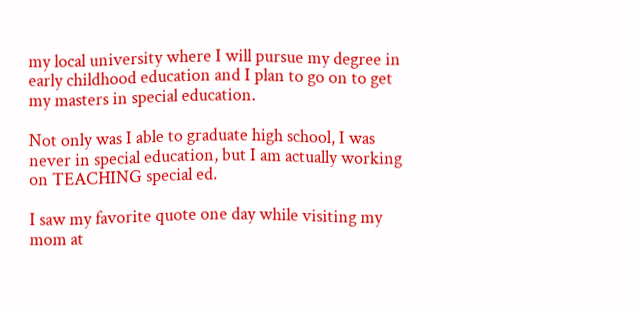my local university where I will pursue my degree in early childhood education and I plan to go on to get my masters in special education.

Not only was I able to graduate high school, I was never in special education, but I am actually working on TEACHING special ed.

I saw my favorite quote one day while visiting my mom at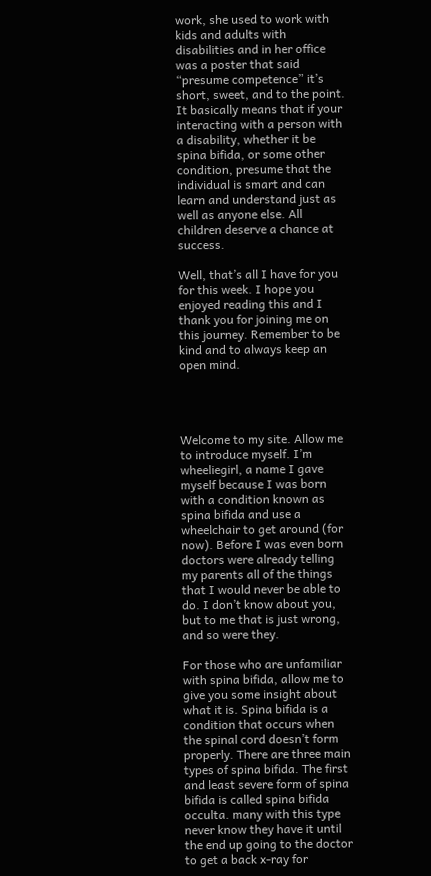work, she used to work with kids and adults with disabilities and in her office was a poster that said “presume competence” it’s short, sweet, and to the point. It basically means that if your interacting with a person with a disability, whether it be spina bifida, or some other condition, presume that the individual is smart and can learn and understand just as well as anyone else. All children deserve a chance at success.

Well, that’s all I have for you for this week. I hope you enjoyed reading this and I thank you for joining me on this journey. Remember to be kind and to always keep an open mind.




Welcome to my site. Allow me to introduce myself. I’m wheeliegirl, a name I gave myself because I was born with a condition known as spina bifida and use a wheelchair to get around (for now). Before I was even born doctors were already telling my parents all of the things that I would never be able to do. I don’t know about you, but to me that is just wrong, and so were they.

For those who are unfamiliar with spina bifida, allow me to give you some insight about what it is. Spina bifida is a condition that occurs when the spinal cord doesn’t form properly. There are three main types of spina bifida. The first and least severe form of spina bifida is called spina bifida occulta. many with this type never know they have it until the end up going to the doctor to get a back x-ray for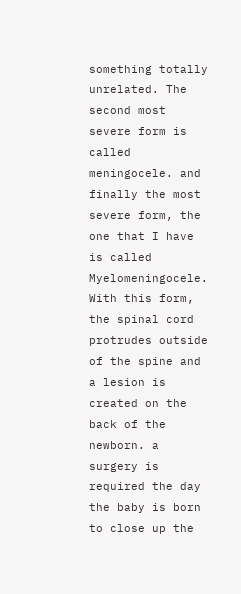something totally unrelated. The second most severe form is called meningocele. and finally the most severe form, the one that I have is called Myelomeningocele. With this form, the spinal cord protrudes outside of the spine and a lesion is created on the back of the newborn. a surgery is required the day the baby is born to close up the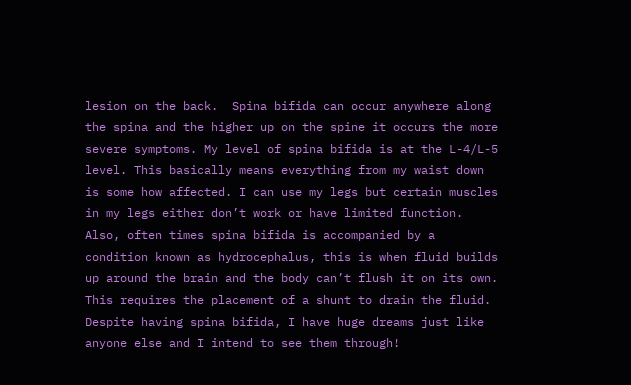lesion on the back.  Spina bifida can occur anywhere along the spina and the higher up on the spine it occurs the more severe symptoms. My level of spina bifida is at the L-4/L-5 level. This basically means everything from my waist down is some how affected. I can use my legs but certain muscles in my legs either don’t work or have limited function. Also, often times spina bifida is accompanied by a condition known as hydrocephalus, this is when fluid builds up around the brain and the body can’t flush it on its own. This requires the placement of a shunt to drain the fluid. Despite having spina bifida, I have huge dreams just like anyone else and I intend to see them through!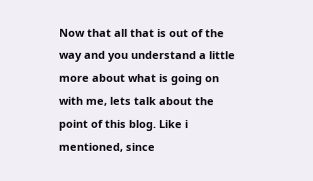Now that all that is out of the way and you understand a little more about what is going on with me, lets talk about the point of this blog. Like i mentioned, since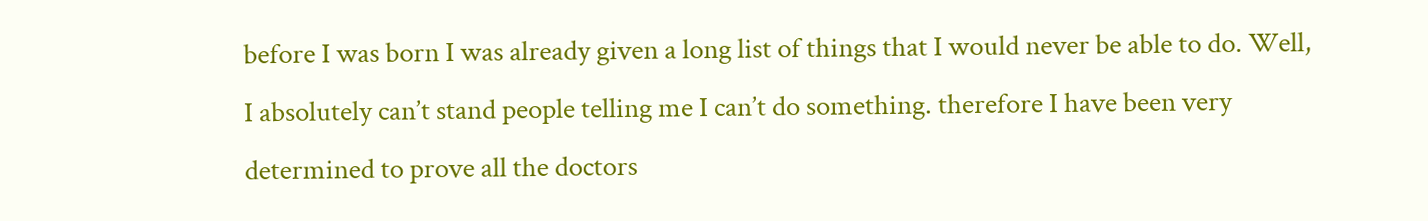before I was born I was already given a long list of things that I would never be able to do. Well, I absolutely can’t stand people telling me I can’t do something. therefore I have been very determined to prove all the doctors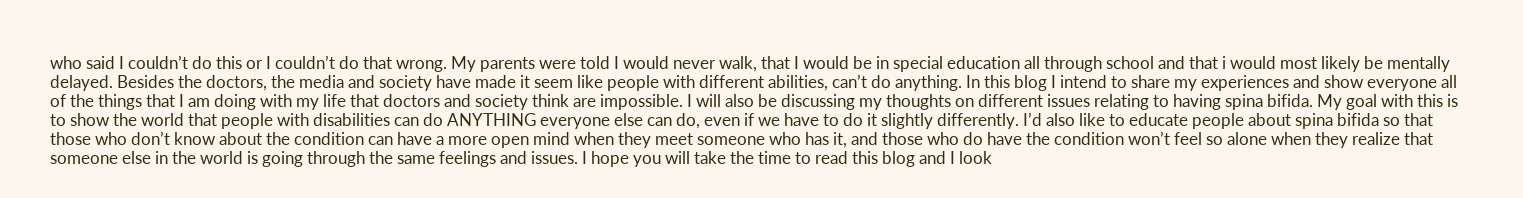who said I couldn’t do this or I couldn’t do that wrong. My parents were told I would never walk, that I would be in special education all through school and that i would most likely be mentally delayed. Besides the doctors, the media and society have made it seem like people with different abilities, can’t do anything. In this blog I intend to share my experiences and show everyone all of the things that I am doing with my life that doctors and society think are impossible. I will also be discussing my thoughts on different issues relating to having spina bifida. My goal with this is to show the world that people with disabilities can do ANYTHING everyone else can do, even if we have to do it slightly differently. I’d also like to educate people about spina bifida so that those who don’t know about the condition can have a more open mind when they meet someone who has it, and those who do have the condition won’t feel so alone when they realize that someone else in the world is going through the same feelings and issues. I hope you will take the time to read this blog and I look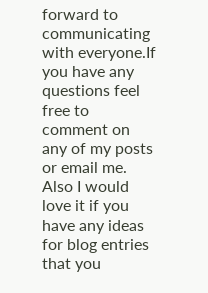forward to communicating with everyone.If you have any questions feel free to comment on any of my posts or email me. Also I would love it if you have any ideas for blog entries that you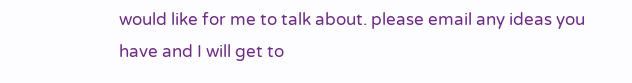would like for me to talk about. please email any ideas you have and I will get to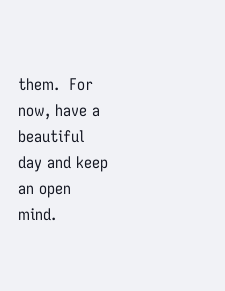them.  For now, have a beautiful day and keep an open mind.